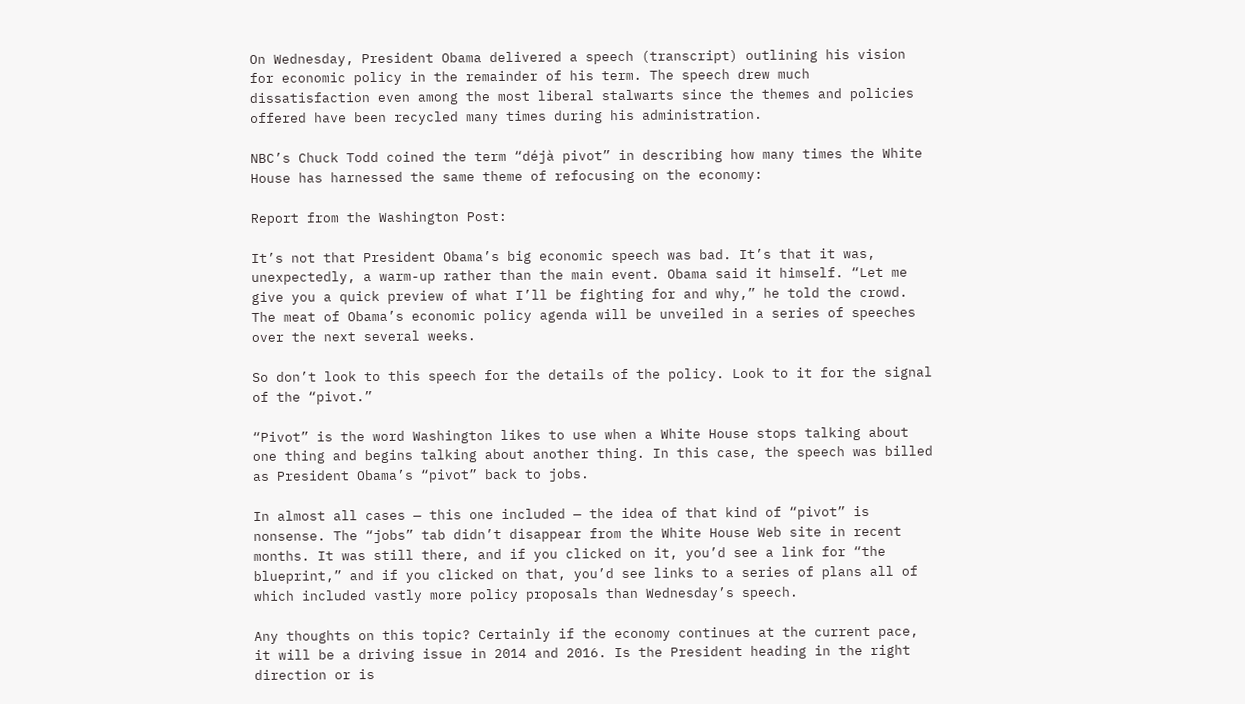On Wednesday, President Obama delivered a speech (transcript) outlining his vision for economic policy in the remainder of his term. The speech drew much dissatisfaction even among the most liberal stalwarts since the themes and policies offered have been recycled many times during his administration.

NBC’s Chuck Todd coined the term “déjà pivot” in describing how many times the White House has harnessed the same theme of refocusing on the economy:

Report from the Washington Post:

It’s not that President Obama’s big economic speech was bad. It’s that it was, unexpectedly, a warm-up rather than the main event. Obama said it himself. “Let me give you a quick preview of what I’ll be fighting for and why,” he told the crowd. The meat of Obama’s economic policy agenda will be unveiled in a series of speeches over the next several weeks.

So don’t look to this speech for the details of the policy. Look to it for the signal of the “pivot.”

“Pivot” is the word Washington likes to use when a White House stops talking about one thing and begins talking about another thing. In this case, the speech was billed as President Obama’s “pivot” back to jobs.

In almost all cases — this one included — the idea of that kind of “pivot” is nonsense. The “jobs” tab didn’t disappear from the White House Web site in recent months. It was still there, and if you clicked on it, you’d see a link for “the blueprint,” and if you clicked on that, you’d see links to a series of plans all of which included vastly more policy proposals than Wednesday’s speech.

Any thoughts on this topic? Certainly if the economy continues at the current pace, it will be a driving issue in 2014 and 2016. Is the President heading in the right direction or is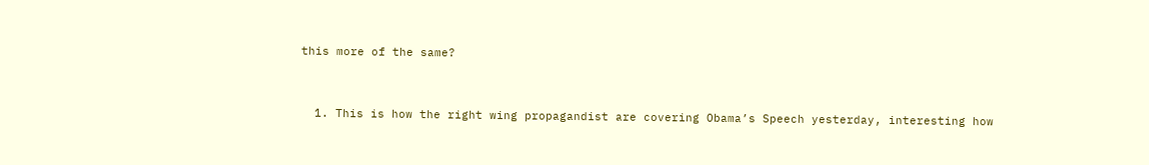this more of the same?


  1. This is how the right wing propagandist are covering Obama’s Speech yesterday, interesting how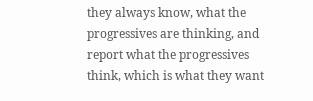they always know, what the progressives are thinking, and report what the progressives think, which is what they want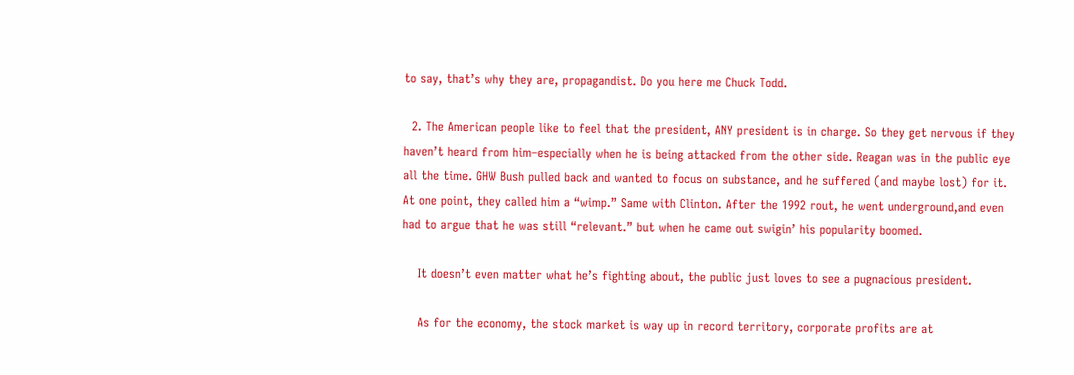to say, that’s why they are, propagandist. Do you here me Chuck Todd.

  2. The American people like to feel that the president, ANY president is in charge. So they get nervous if they haven’t heard from him–especially when he is being attacked from the other side. Reagan was in the public eye all the time. GHW Bush pulled back and wanted to focus on substance, and he suffered (and maybe lost) for it. At one point, they called him a “wimp.” Same with Clinton. After the 1992 rout, he went underground,and even had to argue that he was still “relevant.” but when he came out swigin’ his popularity boomed.

    It doesn’t even matter what he’s fighting about, the public just loves to see a pugnacious president.

    As for the economy, the stock market is way up in record territory, corporate profits are at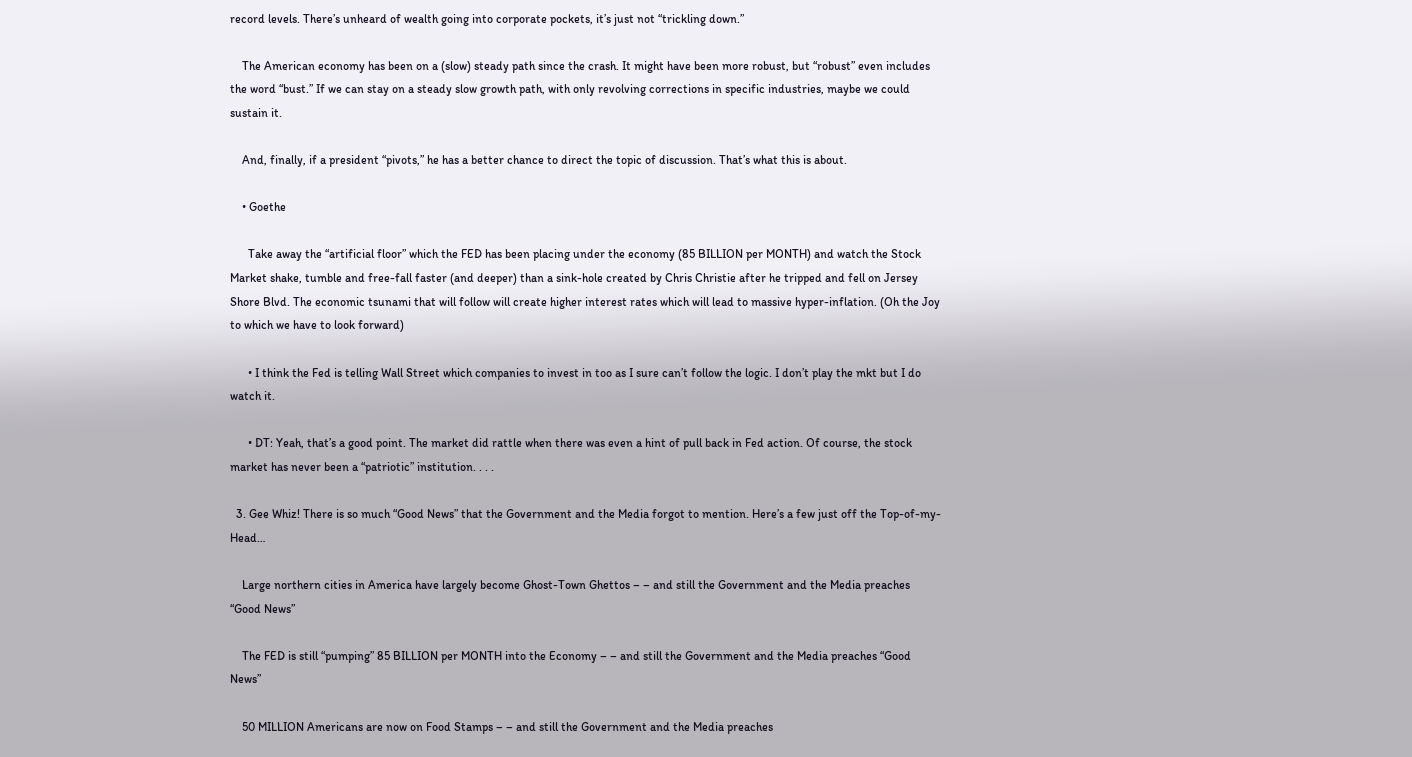record levels. There’s unheard of wealth going into corporate pockets, it’s just not “trickling down.”

    The American economy has been on a (slow) steady path since the crash. It might have been more robust, but “robust” even includes the word “bust.” If we can stay on a steady slow growth path, with only revolving corrections in specific industries, maybe we could sustain it.

    And, finally, if a president “pivots,” he has a better chance to direct the topic of discussion. That’s what this is about.

    • Goethe

      Take away the “artificial floor” which the FED has been placing under the economy (85 BILLION per MONTH) and watch the Stock Market shake, tumble and free-fall faster (and deeper) than a sink-hole created by Chris Christie after he tripped and fell on Jersey Shore Blvd. The economic tsunami that will follow will create higher interest rates which will lead to massive hyper-inflation. (Oh the Joy to which we have to look forward)

      • I think the Fed is telling Wall Street which companies to invest in too as I sure can’t follow the logic. I don’t play the mkt but I do watch it.

      • DT: Yeah, that’s a good point. The market did rattle when there was even a hint of pull back in Fed action. Of course, the stock market has never been a “patriotic” institution. . . .

  3. Gee Whiz! There is so much “Good News” that the Government and the Media forgot to mention. Here’s a few just off the Top-of-my-Head…

    Large northern cities in America have largely become Ghost-Town Ghettos – – and still the Government and the Media preaches “Good News”

    The FED is still “pumping” 85 BILLION per MONTH into the Economy – – and still the Government and the Media preaches “Good News”

    50 MILLION Americans are now on Food Stamps – – and still the Government and the Media preaches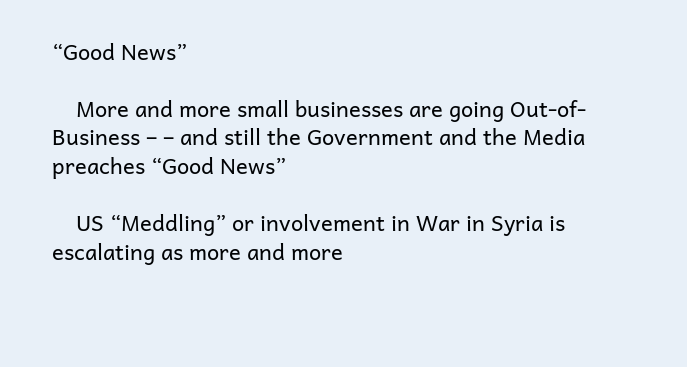“Good News”

    More and more small businesses are going Out-of-Business – – and still the Government and the Media preaches “Good News”

    US “Meddling” or involvement in War in Syria is escalating as more and more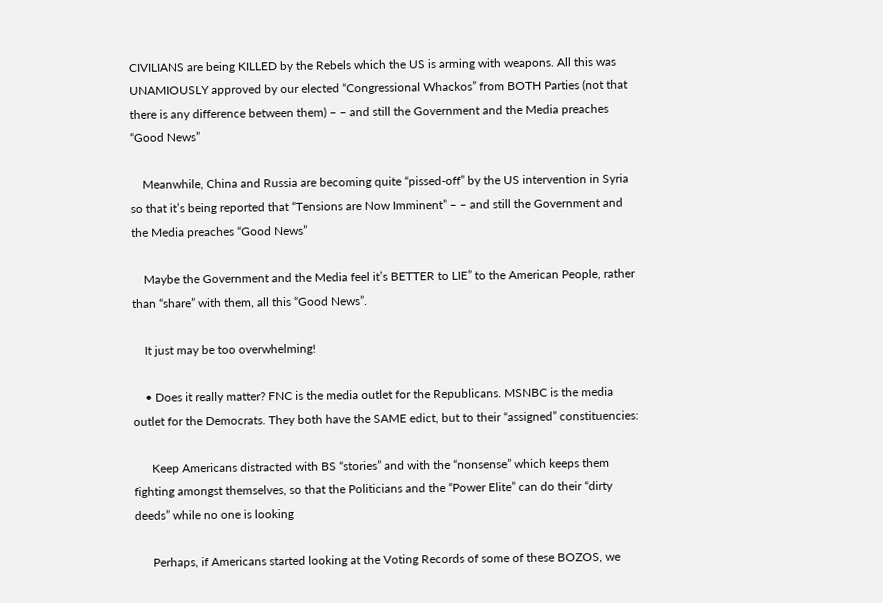CIVILIANS are being KILLED by the Rebels which the US is arming with weapons. All this was UNAMIOUSLY approved by our elected “Congressional Whackos” from BOTH Parties (not that there is any difference between them) – – and still the Government and the Media preaches “Good News”

    Meanwhile, China and Russia are becoming quite “pissed-off” by the US intervention in Syria so that it’s being reported that “Tensions are Now Imminent” – – and still the Government and the Media preaches “Good News”

    Maybe the Government and the Media feel it’s BETTER to LIE” to the American People, rather than “share” with them, all this “Good News”.

    It just may be too overwhelming!

    • Does it really matter? FNC is the media outlet for the Republicans. MSNBC is the media outlet for the Democrats. They both have the SAME edict, but to their “assigned” constituencies:

      Keep Americans distracted with BS “stories” and with the “nonsense” which keeps them fighting amongst themselves, so that the Politicians and the “Power Elite” can do their “dirty deeds” while no one is looking

      Perhaps, if Americans started looking at the Voting Records of some of these BOZOS, we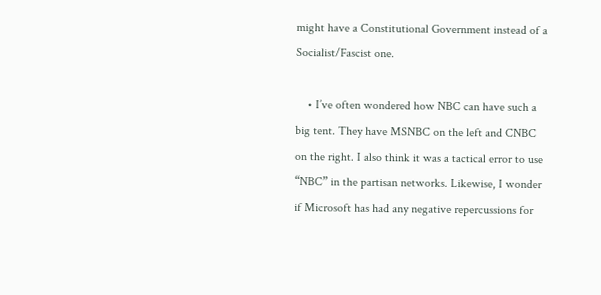might have a Constitutional Government instead of a Socialist/Fascist one.

    • I’ve often wondered how NBC can have such a big tent. They have MSNBC on the left and CNBC on the right. I also think it was a tactical error to use “NBC” in the partisan networks. Likewise, I wonder if Microsoft has had any negative repercussions for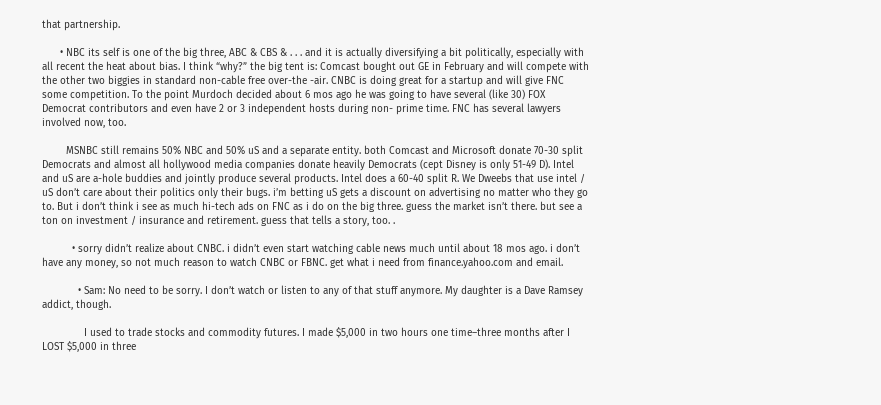that partnership.

      • NBC its self is one of the big three, ABC & CBS & . . . and it is actually diversifying a bit politically, especially with all recent the heat about bias. I think “why?” the big tent is: Comcast bought out GE in February and will compete with the other two biggies in standard non-cable free over-the -air. CNBC is doing great for a startup and will give FNC some competition. To the point Murdoch decided about 6 mos ago he was going to have several (like 30) FOX Democrat contributors and even have 2 or 3 independent hosts during non- prime time. FNC has several lawyers involved now, too.

        MSNBC still remains 50% NBC and 50% uS and a separate entity. both Comcast and Microsoft donate 70-30 split Democrats and almost all hollywood media companies donate heavily Democrats (cept Disney is only 51-49 D). Intel and uS are a-hole buddies and jointly produce several products. Intel does a 60-40 split R. We Dweebs that use intel / uS don’t care about their politics only their bugs. i’m betting uS gets a discount on advertising no matter who they go to. But i don’t think i see as much hi-tech ads on FNC as i do on the big three. guess the market isn’t there. but see a ton on investment / insurance and retirement. guess that tells a story, too. .

          • sorry didn’t realize about CNBC. i didn’t even start watching cable news much until about 18 mos ago. i don’t have any money, so not much reason to watch CNBC or FBNC. get what i need from finance.yahoo.com and email.

            • Sam: No need to be sorry. I don’t watch or listen to any of that stuff anymore. My daughter is a Dave Ramsey addict, though.

              I used to trade stocks and commodity futures. I made $5,000 in two hours one time–three months after I LOST $5,000 in three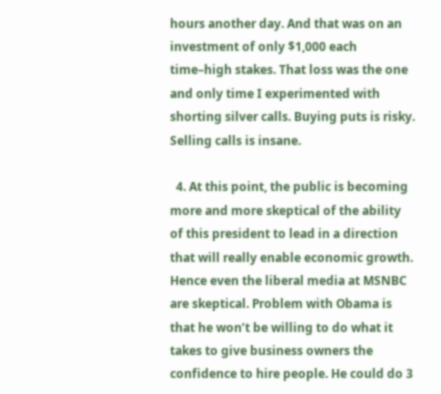hours another day. And that was on an investment of only $1,000 each time–high stakes. That loss was the one and only time I experimented with shorting silver calls. Buying puts is risky. Selling calls is insane.

  4. At this point, the public is becoming more and more skeptical of the ability of this president to lead in a direction that will really enable economic growth. Hence even the liberal media at MSNBC are skeptical. Problem with Obama is that he won’t be willing to do what it takes to give business owners the confidence to hire people. He could do 3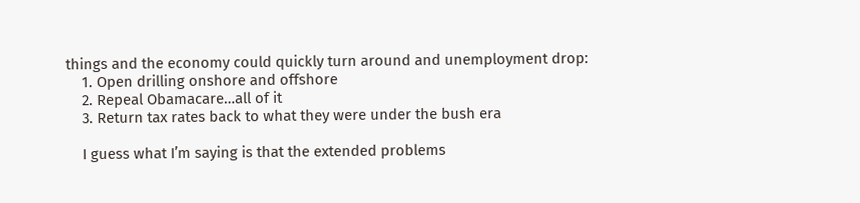things and the economy could quickly turn around and unemployment drop:
    1. Open drilling onshore and offshore
    2. Repeal Obamacare…all of it
    3. Return tax rates back to what they were under the bush era

    I guess what I’m saying is that the extended problems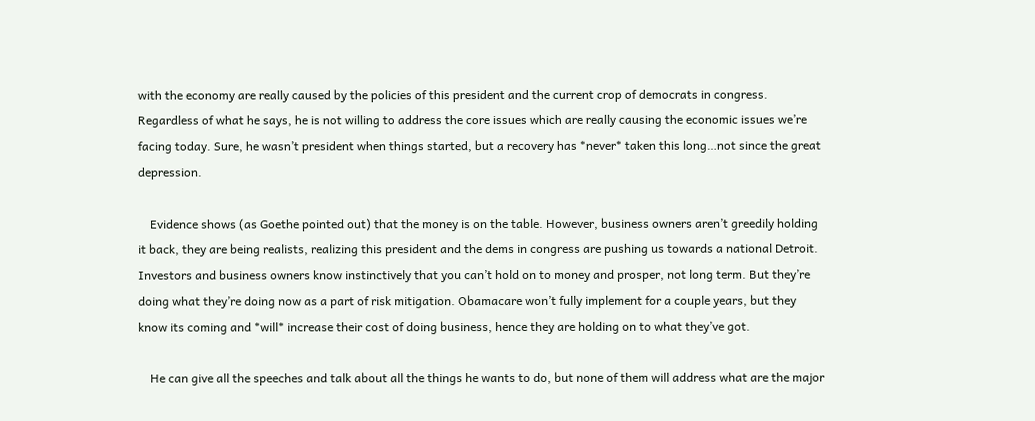with the economy are really caused by the policies of this president and the current crop of democrats in congress. Regardless of what he says, he is not willing to address the core issues which are really causing the economic issues we’re facing today. Sure, he wasn’t president when things started, but a recovery has *never* taken this long…not since the great depression.

    Evidence shows (as Goethe pointed out) that the money is on the table. However, business owners aren’t greedily holding it back, they are being realists, realizing this president and the dems in congress are pushing us towards a national Detroit. Investors and business owners know instinctively that you can’t hold on to money and prosper, not long term. But they’re doing what they’re doing now as a part of risk mitigation. Obamacare won’t fully implement for a couple years, but they know its coming and *will* increase their cost of doing business, hence they are holding on to what they’ve got.

    He can give all the speeches and talk about all the things he wants to do, but none of them will address what are the major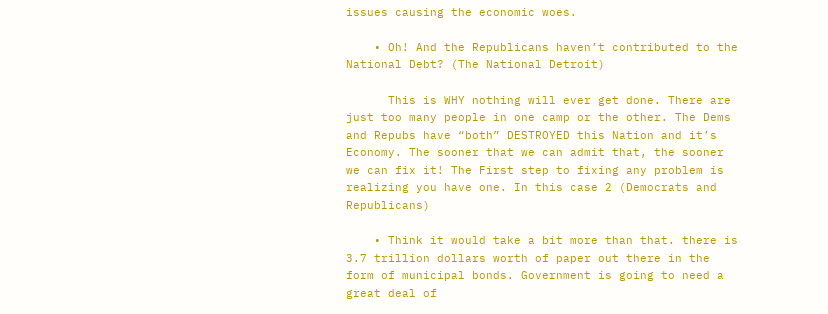issues causing the economic woes.

    • Oh! And the Republicans haven’t contributed to the National Debt? (The National Detroit)

      This is WHY nothing will ever get done. There are just too many people in one camp or the other. The Dems and Repubs have “both” DESTROYED this Nation and it’s Economy. The sooner that we can admit that, the sooner we can fix it! The First step to fixing any problem is realizing you have one. In this case 2 (Democrats and Republicans)

    • Think it would take a bit more than that. there is 3.7 trillion dollars worth of paper out there in the form of municipal bonds. Government is going to need a great deal of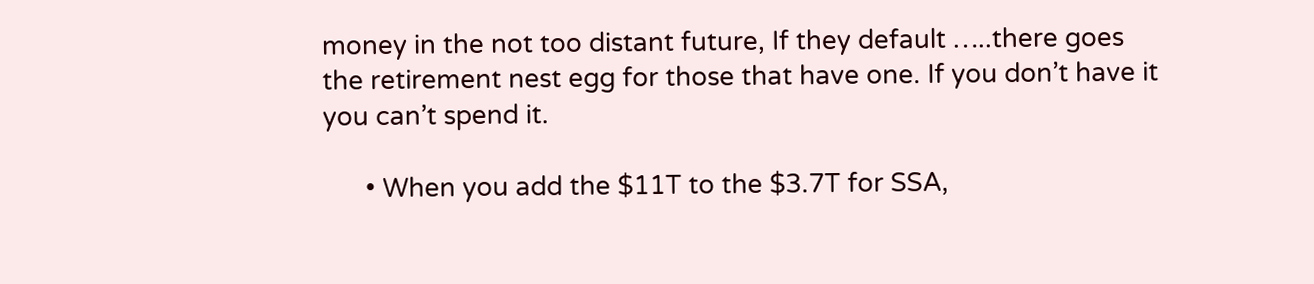money in the not too distant future, If they default …..there goes the retirement nest egg for those that have one. If you don’t have it you can’t spend it.

      • When you add the $11T to the $3.7T for SSA,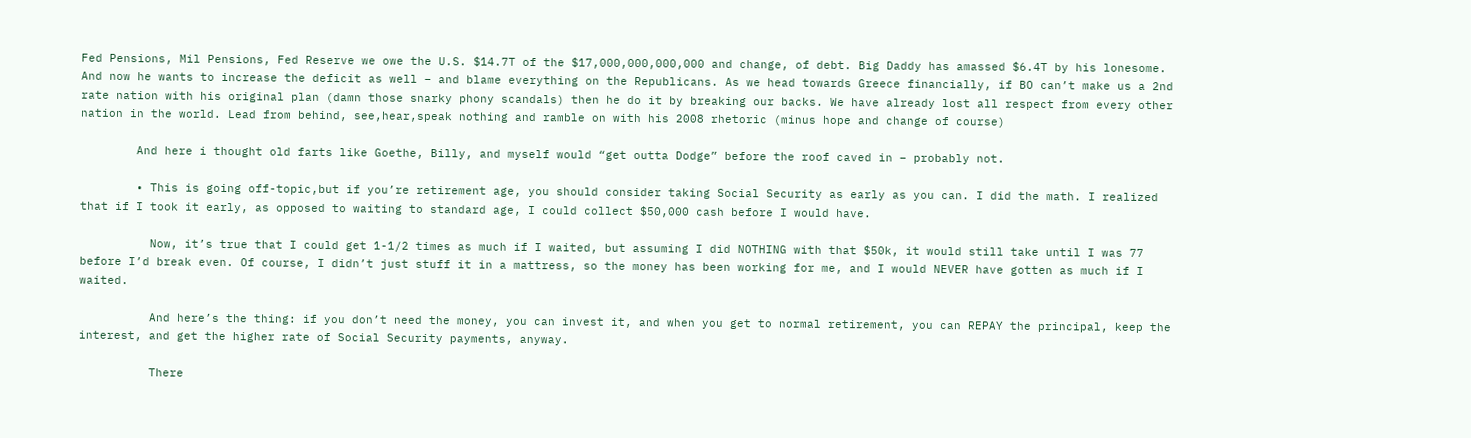Fed Pensions, Mil Pensions, Fed Reserve we owe the U.S. $14.7T of the $17,000,000,000,000 and change, of debt. Big Daddy has amassed $6.4T by his lonesome. And now he wants to increase the deficit as well – and blame everything on the Republicans. As we head towards Greece financially, if BO can’t make us a 2nd rate nation with his original plan (damn those snarky phony scandals) then he do it by breaking our backs. We have already lost all respect from every other nation in the world. Lead from behind, see,hear,speak nothing and ramble on with his 2008 rhetoric (minus hope and change of course)

        And here i thought old farts like Goethe, Billy, and myself would “get outta Dodge” before the roof caved in – probably not.

        • This is going off-topic,but if you’re retirement age, you should consider taking Social Security as early as you can. I did the math. I realized that if I took it early, as opposed to waiting to standard age, I could collect $50,000 cash before I would have.

          Now, it’s true that I could get 1-1/2 times as much if I waited, but assuming I did NOTHING with that $50k, it would still take until I was 77 before I’d break even. Of course, I didn’t just stuff it in a mattress, so the money has been working for me, and I would NEVER have gotten as much if I waited.

          And here’s the thing: if you don’t need the money, you can invest it, and when you get to normal retirement, you can REPAY the principal, keep the interest, and get the higher rate of Social Security payments, anyway.

          There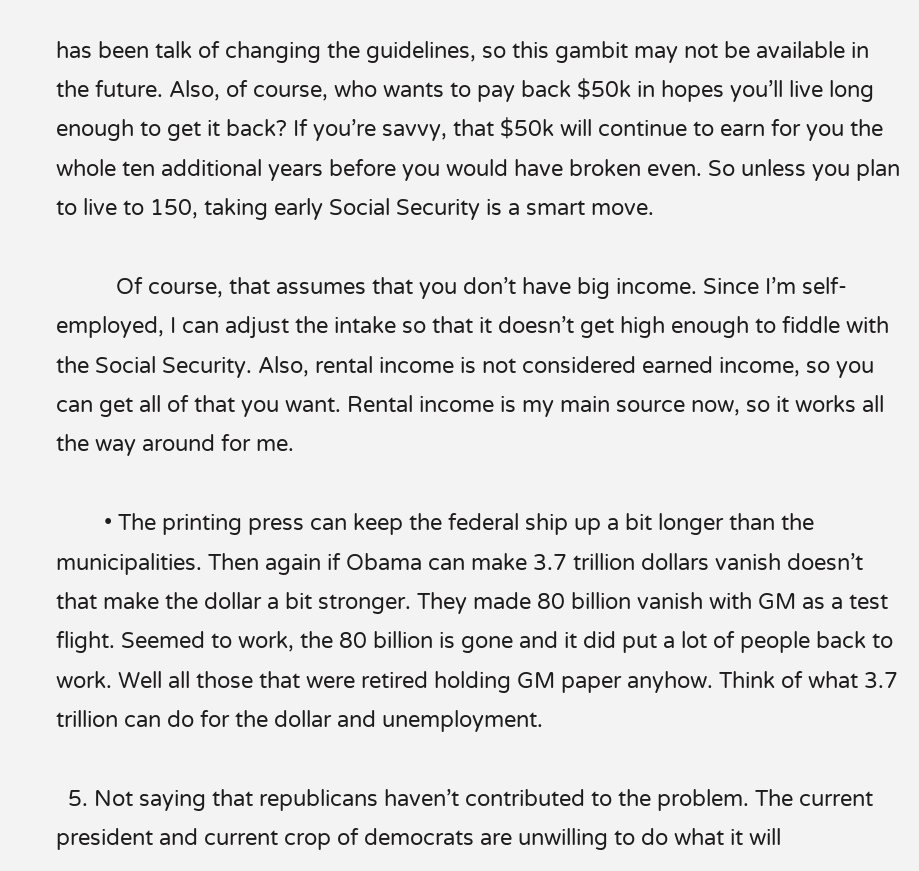has been talk of changing the guidelines, so this gambit may not be available in the future. Also, of course, who wants to pay back $50k in hopes you’ll live long enough to get it back? If you’re savvy, that $50k will continue to earn for you the whole ten additional years before you would have broken even. So unless you plan to live to 150, taking early Social Security is a smart move.

          Of course, that assumes that you don’t have big income. Since I’m self-employed, I can adjust the intake so that it doesn’t get high enough to fiddle with the Social Security. Also, rental income is not considered earned income, so you can get all of that you want. Rental income is my main source now, so it works all the way around for me.

        • The printing press can keep the federal ship up a bit longer than the municipalities. Then again if Obama can make 3.7 trillion dollars vanish doesn’t that make the dollar a bit stronger. They made 80 billion vanish with GM as a test flight. Seemed to work, the 80 billion is gone and it did put a lot of people back to work. Well all those that were retired holding GM paper anyhow. Think of what 3.7 trillion can do for the dollar and unemployment.

  5. Not saying that republicans haven’t contributed to the problem. The current president and current crop of democrats are unwilling to do what it will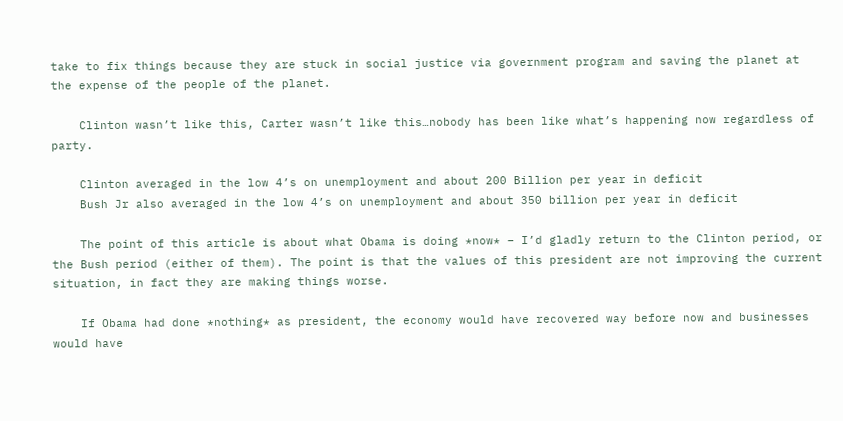take to fix things because they are stuck in social justice via government program and saving the planet at the expense of the people of the planet.

    Clinton wasn’t like this, Carter wasn’t like this…nobody has been like what’s happening now regardless of party.

    Clinton averaged in the low 4’s on unemployment and about 200 Billion per year in deficit
    Bush Jr also averaged in the low 4’s on unemployment and about 350 billion per year in deficit

    The point of this article is about what Obama is doing *now* – I’d gladly return to the Clinton period, or the Bush period (either of them). The point is that the values of this president are not improving the current situation, in fact they are making things worse.

    If Obama had done *nothing* as president, the economy would have recovered way before now and businesses would have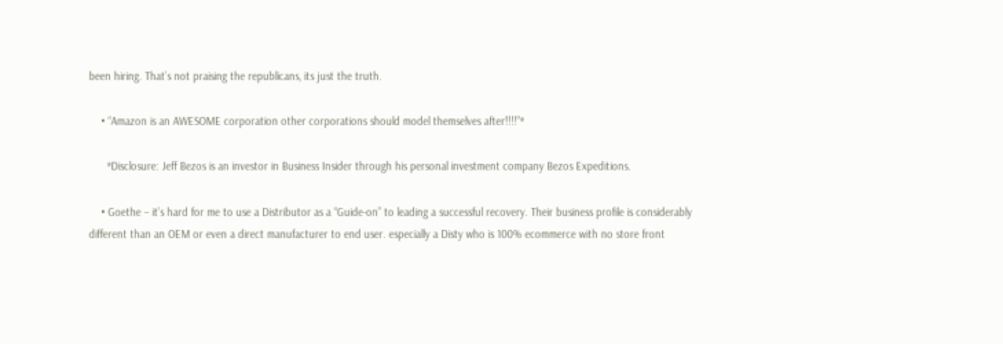been hiring. That’s not praising the republicans, its just the truth.

    • “Amazon is an AWESOME corporation other corporations should model themselves after!!!!”*

      *Disclosure: Jeff Bezos is an investor in Business Insider through his personal investment company Bezos Expeditions.

    • Goethe – it’s hard for me to use a Distributor as a “Guide-on” to leading a successful recovery. Their business profile is considerably different than an OEM or even a direct manufacturer to end user. especially a Disty who is 100% ecommerce with no store front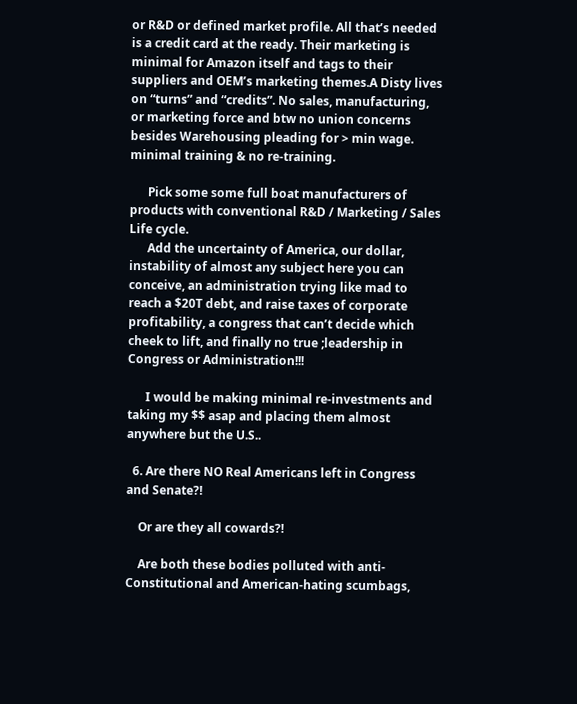or R&D or defined market profile. All that’s needed is a credit card at the ready. Their marketing is minimal for Amazon itself and tags to their suppliers and OEM’s marketing themes.A Disty lives on “turns” and “credits”. No sales, manufacturing, or marketing force and btw no union concerns besides Warehousing pleading for > min wage. minimal training & no re-training.

      Pick some some full boat manufacturers of products with conventional R&D / Marketing / Sales Life cycle.
      Add the uncertainty of America, our dollar, instability of almost any subject here you can conceive, an administration trying like mad to reach a $20T debt, and raise taxes of corporate profitability, a congress that can’t decide which cheek to lift, and finally no true ;leadership in Congress or Administration!!!

      I would be making minimal re-investments and taking my $$ asap and placing them almost anywhere but the U.S..

  6. Are there NO Real Americans left in Congress and Senate?!

    Or are they all cowards?!

    Are both these bodies polluted with anti-Constitutional and American-hating scumbags,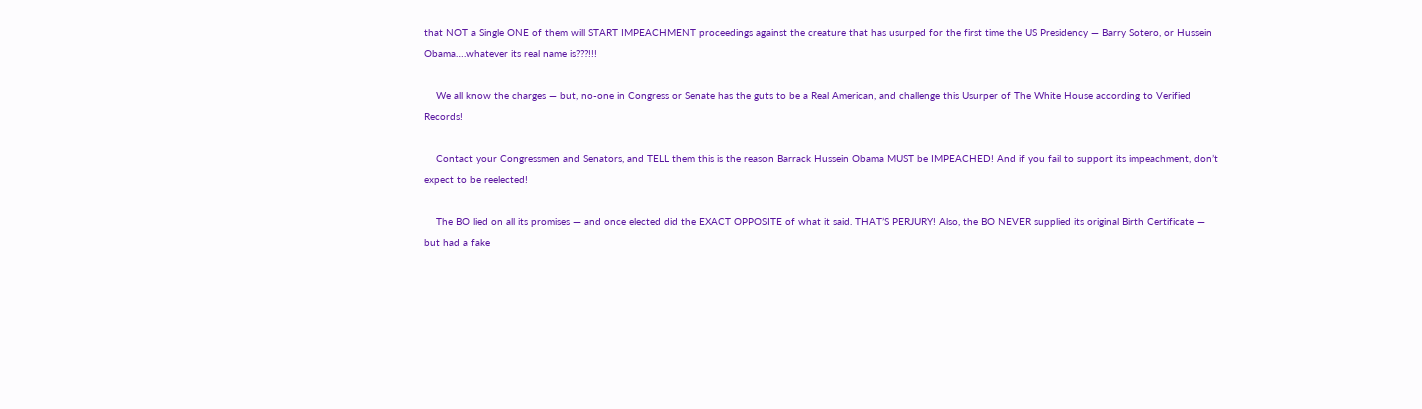that NOT a Single ONE of them will START IMPEACHMENT proceedings against the creature that has usurped for the first time the US Presidency — Barry Sotero, or Hussein Obama….whatever its real name is???!!!

    We all know the charges — but, no-one in Congress or Senate has the guts to be a Real American, and challenge this Usurper of The White House according to Verified Records!

    Contact your Congressmen and Senators, and TELL them this is the reason Barrack Hussein Obama MUST be IMPEACHED! And if you fail to support its impeachment, don’t expect to be reelected!

    The BO lied on all its promises — and once elected did the EXACT OPPOSITE of what it said. THAT’S PERJURY! Also, the BO NEVER supplied its original Birth Certificate — but had a fake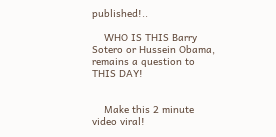published!..

    WHO IS THIS Barry Sotero or Hussein Obama, remains a question to THIS DAY!


    Make this 2 minute video viral!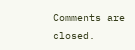Comments are closed.